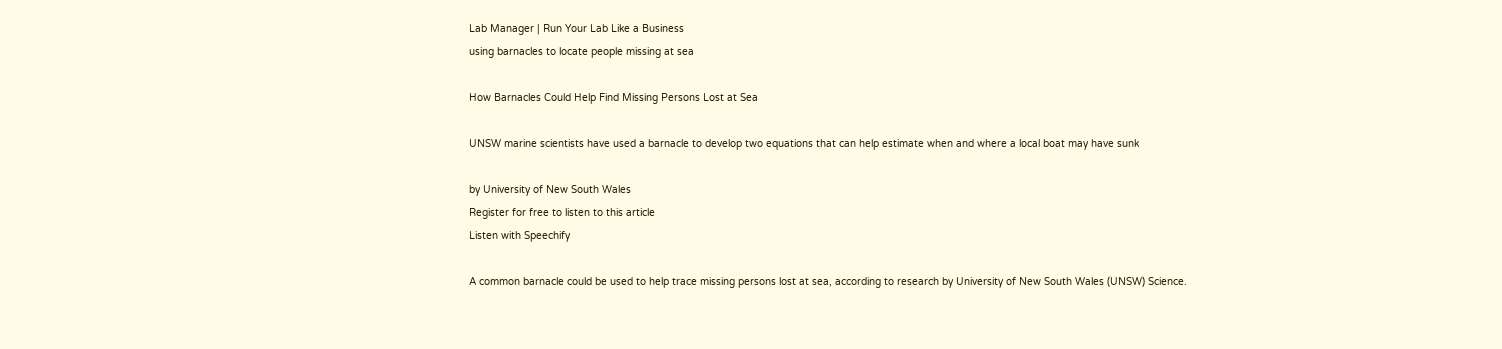Lab Manager | Run Your Lab Like a Business
using barnacles to locate people missing at sea

How Barnacles Could Help Find Missing Persons Lost at Sea

UNSW marine scientists have used a barnacle to develop two equations that can help estimate when and where a local boat may have sunk

by University of New South Wales
Register for free to listen to this article
Listen with Speechify

A common barnacle could be used to help trace missing persons lost at sea, according to research by University of New South Wales (UNSW) Science.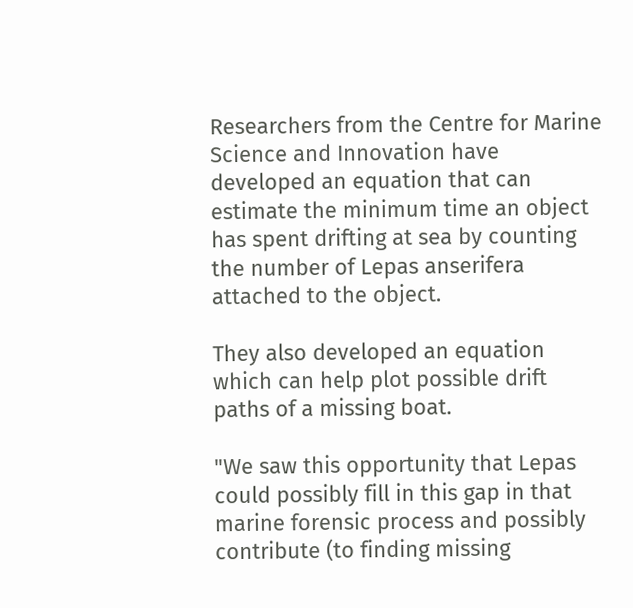Researchers from the Centre for Marine Science and Innovation have developed an equation that can estimate the minimum time an object has spent drifting at sea by counting the number of Lepas anserifera attached to the object.

They also developed an equation which can help plot possible drift paths of a missing boat.

"We saw this opportunity that Lepas could possibly fill in this gap in that marine forensic process and possibly contribute (to finding missing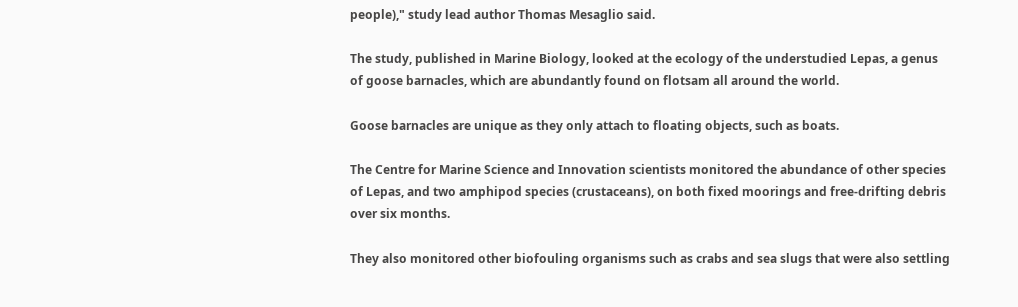people)," study lead author Thomas Mesaglio said.

The study, published in Marine Biology, looked at the ecology of the understudied Lepas, a genus of goose barnacles, which are abundantly found on flotsam all around the world.

Goose barnacles are unique as they only attach to floating objects, such as boats.

The Centre for Marine Science and Innovation scientists monitored the abundance of other species of Lepas, and two amphipod species (crustaceans), on both fixed moorings and free-drifting debris over six months.

They also monitored other biofouling organisms such as crabs and sea slugs that were also settling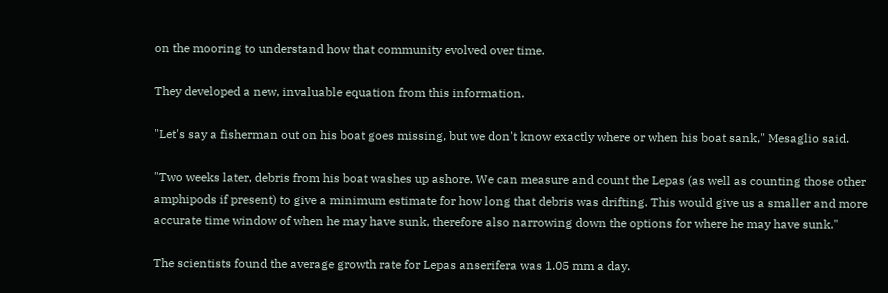on the mooring to understand how that community evolved over time.

They developed a new, invaluable equation from this information.

"Let's say a fisherman out on his boat goes missing, but we don't know exactly where or when his boat sank," Mesaglio said.

"Two weeks later, debris from his boat washes up ashore. We can measure and count the Lepas (as well as counting those other amphipods if present) to give a minimum estimate for how long that debris was drifting. This would give us a smaller and more accurate time window of when he may have sunk, therefore also narrowing down the options for where he may have sunk."

The scientists found the average growth rate for Lepas anserifera was 1.05 mm a day.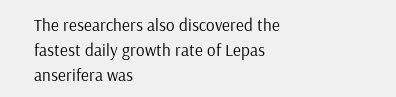The researchers also discovered the fastest daily growth rate of Lepas anserifera was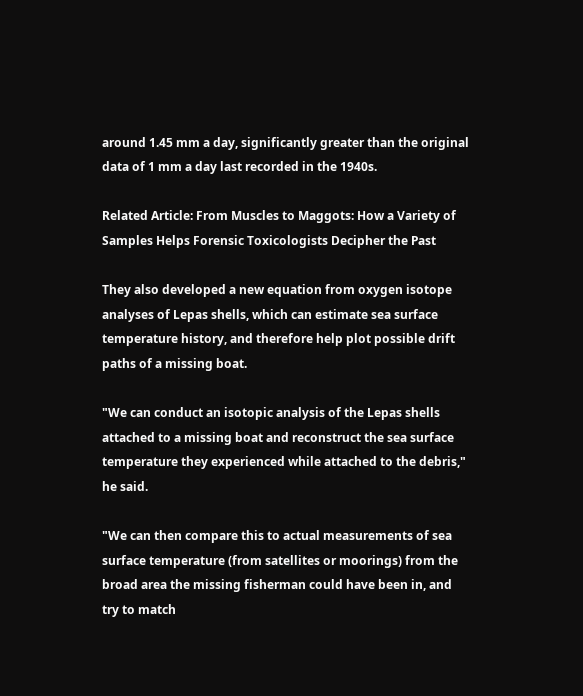around 1.45 mm a day, significantly greater than the original data of 1 mm a day last recorded in the 1940s.

Related Article: From Muscles to Maggots: How a Variety of Samples Helps Forensic Toxicologists Decipher the Past

They also developed a new equation from oxygen isotope analyses of Lepas shells, which can estimate sea surface temperature history, and therefore help plot possible drift paths of a missing boat.

"We can conduct an isotopic analysis of the Lepas shells attached to a missing boat and reconstruct the sea surface temperature they experienced while attached to the debris," he said.

"We can then compare this to actual measurements of sea surface temperature (from satellites or moorings) from the broad area the missing fisherman could have been in, and try to match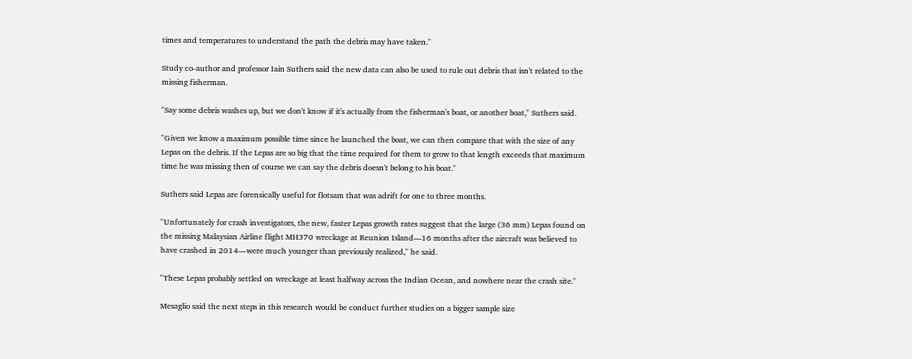times and temperatures to understand the path the debris may have taken."

Study co-author and professor Iain Suthers said the new data can also be used to rule out debris that isn't related to the missing fisherman.

"Say some debris washes up, but we don't know if it's actually from the fisherman's boat, or another boat," Suthers said.

"Given we know a maximum possible time since he launched the boat, we can then compare that with the size of any Lepas on the debris. If the Lepas are so big that the time required for them to grow to that length exceeds that maximum time he was missing then of course we can say the debris doesn't belong to his boat."

Suthers said Lepas are forensically useful for flotsam that was adrift for one to three months.

"Unfortunately for crash investigators, the new, faster Lepas growth rates suggest that the large (36 mm) Lepas found on the missing Malaysian Airline flight MH370 wreckage at Reunion Island—16 months after the aircraft was believed to have crashed in 2014—were much younger than previously realized," he said.

"These Lepas probably settled on wreckage at least halfway across the Indian Ocean, and nowhere near the crash site."

Mesaglio said the next steps in this research would be conduct further studies on a bigger sample size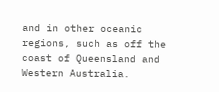and in other oceanic regions, such as off the coast of Queensland and Western Australia.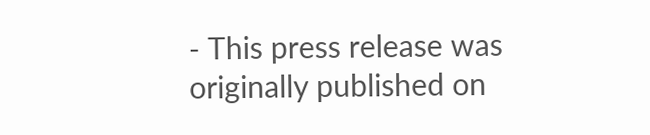- This press release was originally published on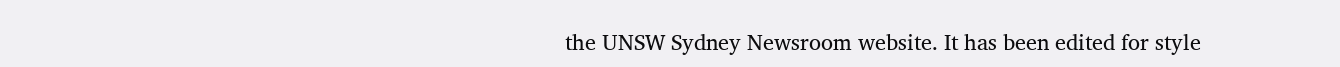the UNSW Sydney Newsroom website. It has been edited for style